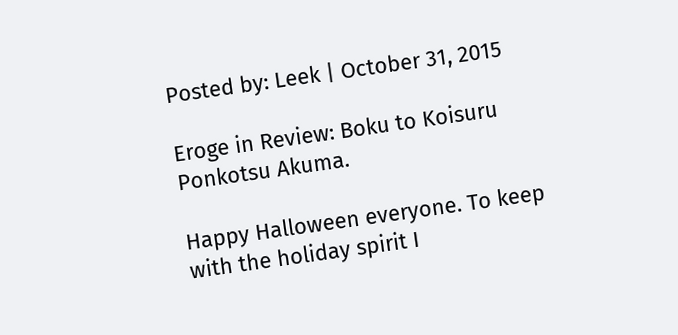Posted by: Leek | October 31, 2015

Eroge in Review: Boku to Koisuru Ponkotsu Akuma.

Happy Halloween everyone. To keep with the holiday spirit I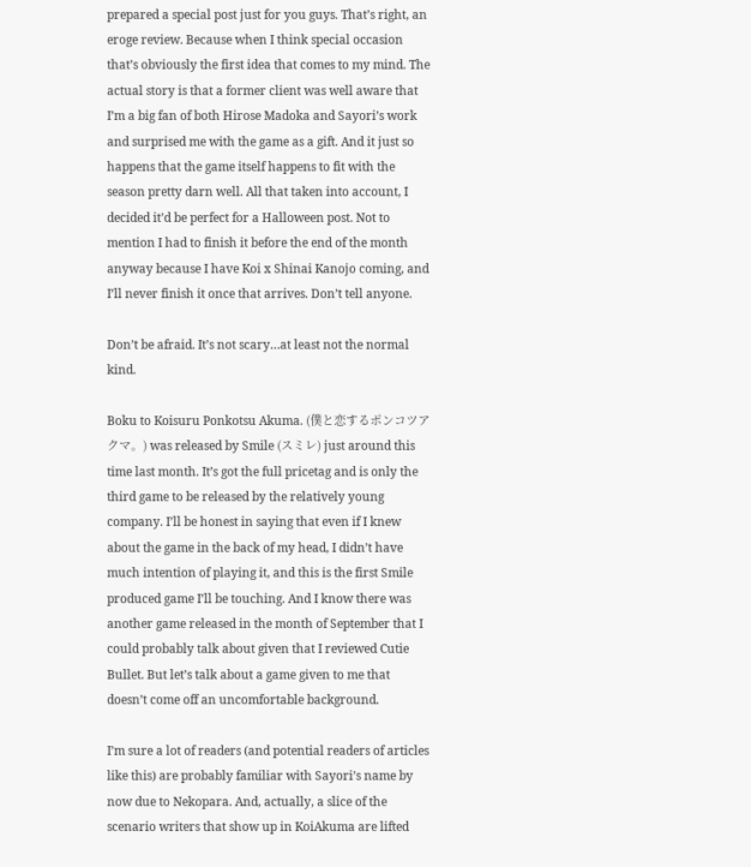prepared a special post just for you guys. That’s right, an eroge review. Because when I think special occasion that’s obviously the first idea that comes to my mind. The actual story is that a former client was well aware that I’m a big fan of both Hirose Madoka and Sayori’s work and surprised me with the game as a gift. And it just so happens that the game itself happens to fit with the season pretty darn well. All that taken into account, I decided it’d be perfect for a Halloween post. Not to mention I had to finish it before the end of the month anyway because I have Koi x Shinai Kanojo coming, and I’ll never finish it once that arrives. Don’t tell anyone.

Don’t be afraid. It’s not scary…at least not the normal kind.

Boku to Koisuru Ponkotsu Akuma. (僕と恋するポンコツアクマ。) was released by Smile (スミレ) just around this time last month. It’s got the full pricetag and is only the third game to be released by the relatively young company. I’ll be honest in saying that even if I knew about the game in the back of my head, I didn’t have much intention of playing it, and this is the first Smile produced game I’ll be touching. And I know there was another game released in the month of September that I could probably talk about given that I reviewed Cutie Bullet. But let’s talk about a game given to me that doesn’t come off an uncomfortable background.

I’m sure a lot of readers (and potential readers of articles like this) are probably familiar with Sayori’s name by now due to Nekopara. And, actually, a slice of the scenario writers that show up in KoiAkuma are lifted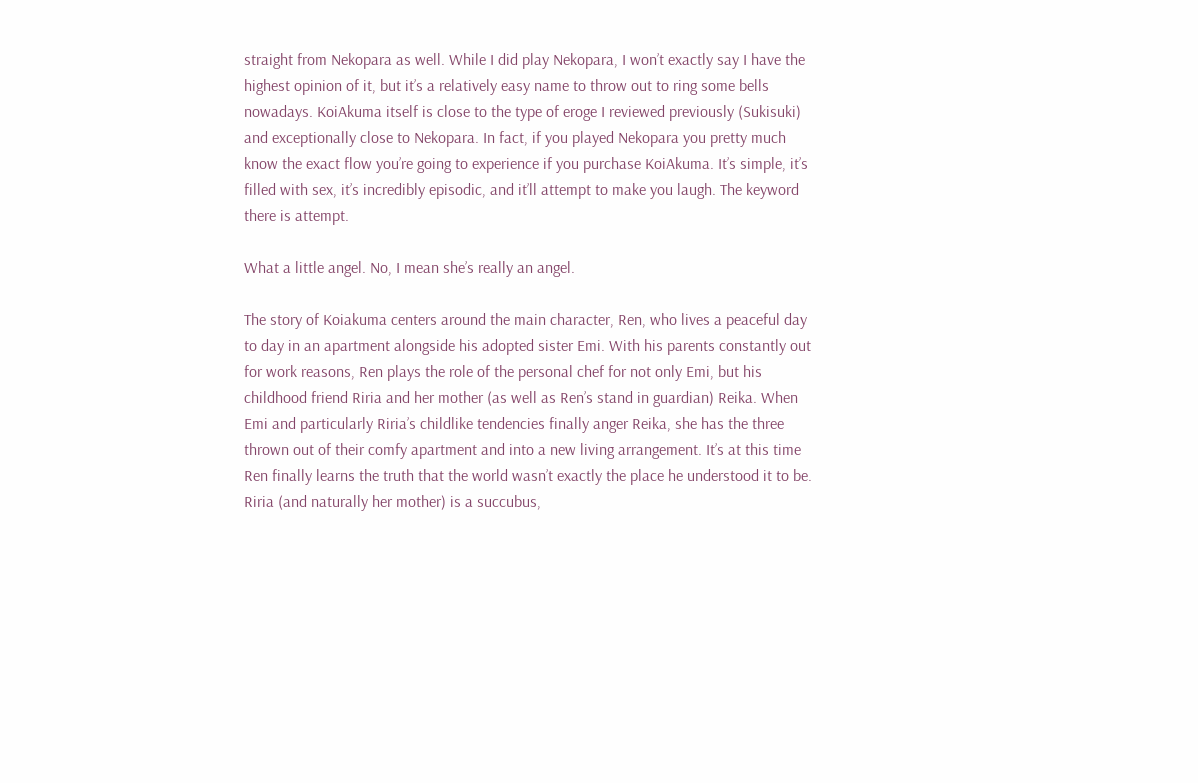straight from Nekopara as well. While I did play Nekopara, I won’t exactly say I have the highest opinion of it, but it’s a relatively easy name to throw out to ring some bells nowadays. KoiAkuma itself is close to the type of eroge I reviewed previously (Sukisuki) and exceptionally close to Nekopara. In fact, if you played Nekopara you pretty much know the exact flow you’re going to experience if you purchase KoiAkuma. It’s simple, it’s filled with sex, it’s incredibly episodic, and it’ll attempt to make you laugh. The keyword there is attempt.

What a little angel. No, I mean she’s really an angel.

The story of Koiakuma centers around the main character, Ren, who lives a peaceful day to day in an apartment alongside his adopted sister Emi. With his parents constantly out for work reasons, Ren plays the role of the personal chef for not only Emi, but his childhood friend Riria and her mother (as well as Ren’s stand in guardian) Reika. When Emi and particularly Riria’s childlike tendencies finally anger Reika, she has the three thrown out of their comfy apartment and into a new living arrangement. It’s at this time Ren finally learns the truth that the world wasn’t exactly the place he understood it to be. Riria (and naturally her mother) is a succubus,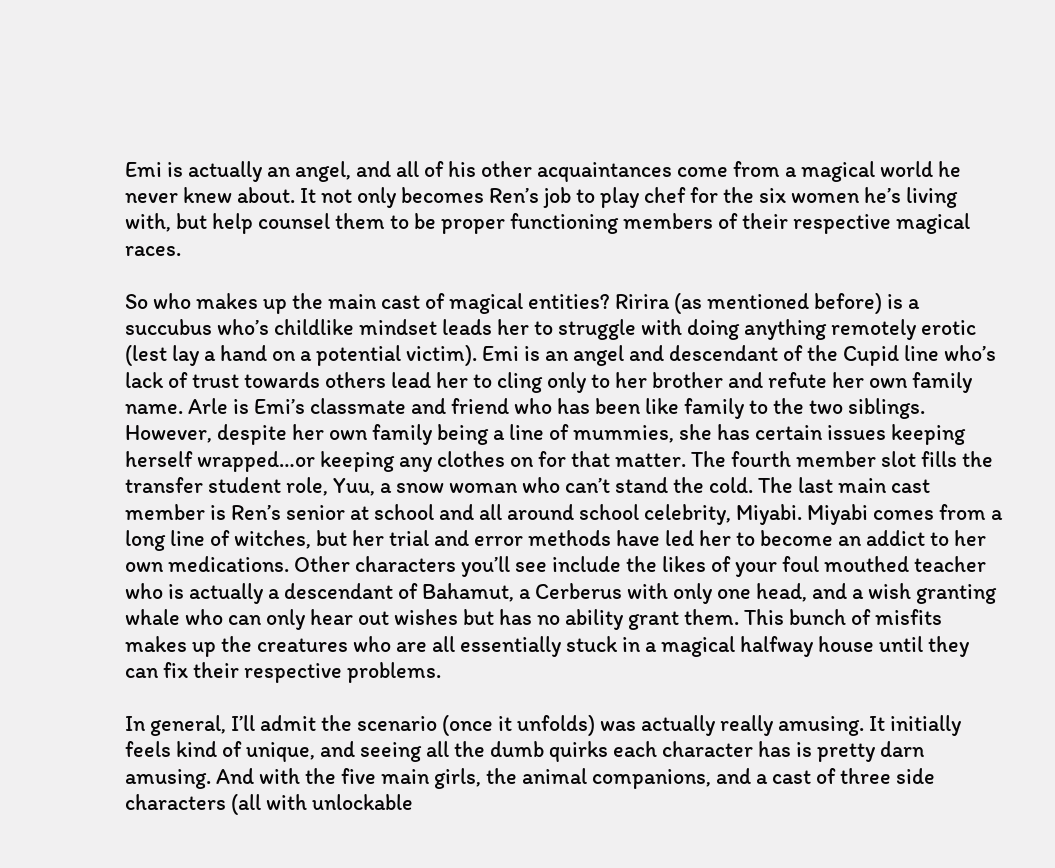Emi is actually an angel, and all of his other acquaintances come from a magical world he never knew about. It not only becomes Ren’s job to play chef for the six women he’s living with, but help counsel them to be proper functioning members of their respective magical races.

So who makes up the main cast of magical entities? Ririra (as mentioned before) is a succubus who’s childlike mindset leads her to struggle with doing anything remotely erotic (lest lay a hand on a potential victim). Emi is an angel and descendant of the Cupid line who’s lack of trust towards others lead her to cling only to her brother and refute her own family name. Arle is Emi’s classmate and friend who has been like family to the two siblings. However, despite her own family being a line of mummies, she has certain issues keeping herself wrapped…or keeping any clothes on for that matter. The fourth member slot fills the transfer student role, Yuu, a snow woman who can’t stand the cold. The last main cast member is Ren’s senior at school and all around school celebrity, Miyabi. Miyabi comes from a long line of witches, but her trial and error methods have led her to become an addict to her own medications. Other characters you’ll see include the likes of your foul mouthed teacher who is actually a descendant of Bahamut, a Cerberus with only one head, and a wish granting whale who can only hear out wishes but has no ability grant them. This bunch of misfits makes up the creatures who are all essentially stuck in a magical halfway house until they can fix their respective problems.

In general, I’ll admit the scenario (once it unfolds) was actually really amusing. It initially feels kind of unique, and seeing all the dumb quirks each character has is pretty darn amusing. And with the five main girls, the animal companions, and a cast of three side characters (all with unlockable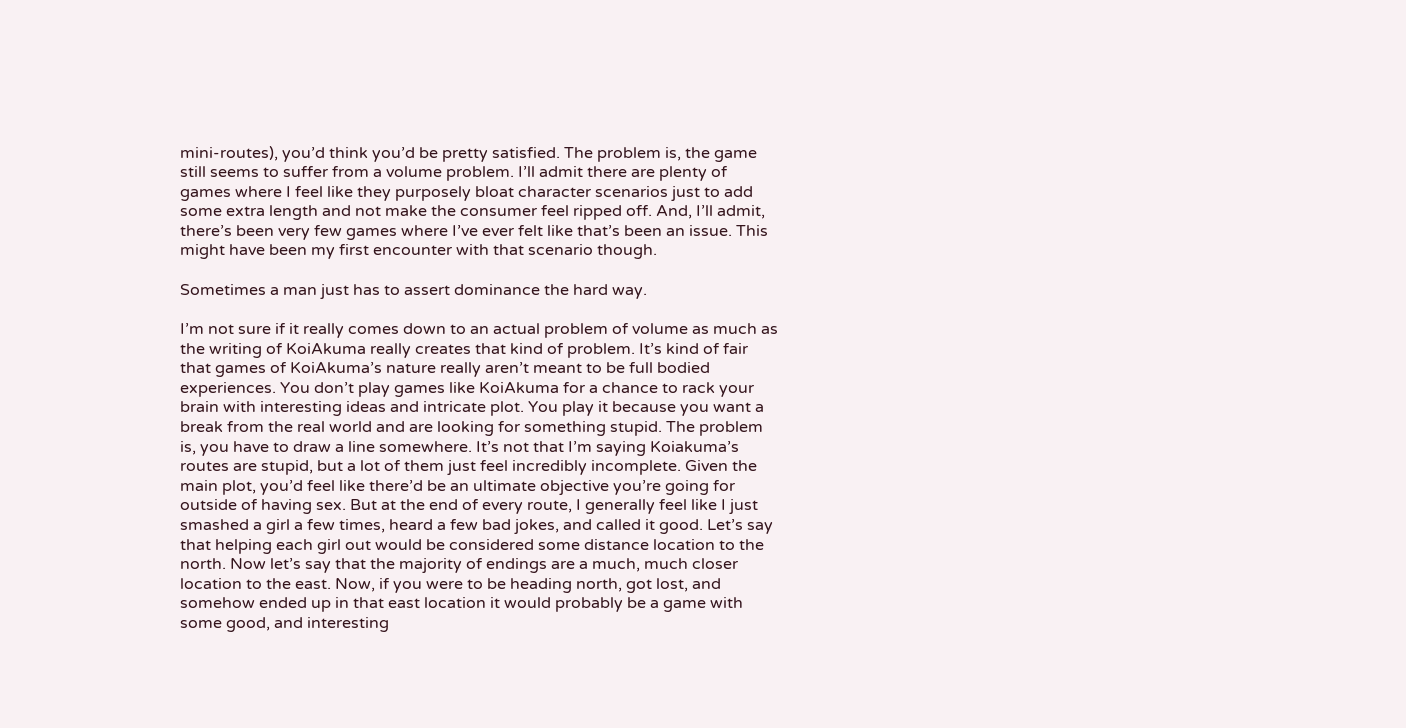mini-routes), you’d think you’d be pretty satisfied. The problem is, the game still seems to suffer from a volume problem. I’ll admit there are plenty of games where I feel like they purposely bloat character scenarios just to add some extra length and not make the consumer feel ripped off. And, I’ll admit, there’s been very few games where I’ve ever felt like that’s been an issue. This might have been my first encounter with that scenario though.

Sometimes a man just has to assert dominance the hard way.

I’m not sure if it really comes down to an actual problem of volume as much as the writing of KoiAkuma really creates that kind of problem. It’s kind of fair that games of KoiAkuma’s nature really aren’t meant to be full bodied experiences. You don’t play games like KoiAkuma for a chance to rack your brain with interesting ideas and intricate plot. You play it because you want a break from the real world and are looking for something stupid. The problem is, you have to draw a line somewhere. It’s not that I’m saying Koiakuma’s routes are stupid, but a lot of them just feel incredibly incomplete. Given the main plot, you’d feel like there’d be an ultimate objective you’re going for outside of having sex. But at the end of every route, I generally feel like I just smashed a girl a few times, heard a few bad jokes, and called it good. Let’s say that helping each girl out would be considered some distance location to the north. Now let’s say that the majority of endings are a much, much closer location to the east. Now, if you were to be heading north, got lost, and somehow ended up in that east location it would probably be a game with some good, and interesting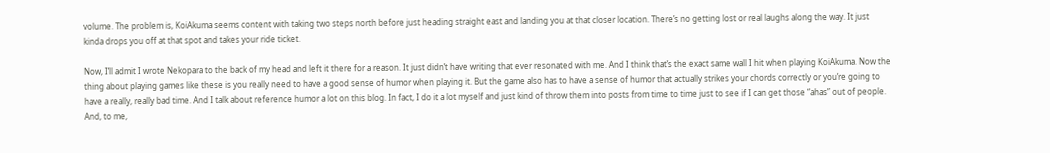volume. The problem is, KoiAkuma seems content with taking two steps north before just heading straight east and landing you at that closer location. There’s no getting lost or real laughs along the way. It just kinda drops you off at that spot and takes your ride ticket.

Now, I’ll admit I wrote Nekopara to the back of my head and left it there for a reason. It just didn’t have writing that ever resonated with me. And I think that’s the exact same wall I hit when playing KoiAkuma. Now the thing about playing games like these is you really need to have a good sense of humor when playing it. But the game also has to have a sense of humor that actually strikes your chords correctly or you’re going to have a really, really bad time. And I talk about reference humor a lot on this blog. In fact, I do it a lot myself and just kind of throw them into posts from time to time just to see if I can get those “ahas” out of people. And, to me,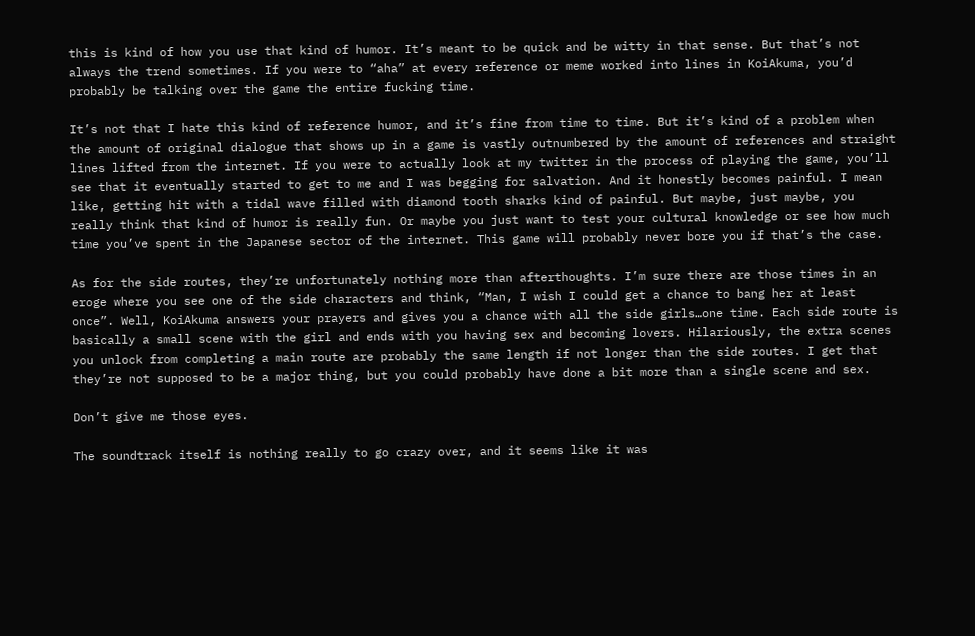this is kind of how you use that kind of humor. It’s meant to be quick and be witty in that sense. But that’s not always the trend sometimes. If you were to “aha” at every reference or meme worked into lines in KoiAkuma, you’d probably be talking over the game the entire fucking time.

It’s not that I hate this kind of reference humor, and it’s fine from time to time. But it’s kind of a problem when the amount of original dialogue that shows up in a game is vastly outnumbered by the amount of references and straight lines lifted from the internet. If you were to actually look at my twitter in the process of playing the game, you’ll see that it eventually started to get to me and I was begging for salvation. And it honestly becomes painful. I mean like, getting hit with a tidal wave filled with diamond tooth sharks kind of painful. But maybe, just maybe, you really think that kind of humor is really fun. Or maybe you just want to test your cultural knowledge or see how much time you’ve spent in the Japanese sector of the internet. This game will probably never bore you if that’s the case.

As for the side routes, they’re unfortunately nothing more than afterthoughts. I’m sure there are those times in an eroge where you see one of the side characters and think, “Man, I wish I could get a chance to bang her at least once”. Well, KoiAkuma answers your prayers and gives you a chance with all the side girls…one time. Each side route is basically a small scene with the girl and ends with you having sex and becoming lovers. Hilariously, the extra scenes you unlock from completing a main route are probably the same length if not longer than the side routes. I get that they’re not supposed to be a major thing, but you could probably have done a bit more than a single scene and sex.

Don’t give me those eyes.

The soundtrack itself is nothing really to go crazy over, and it seems like it was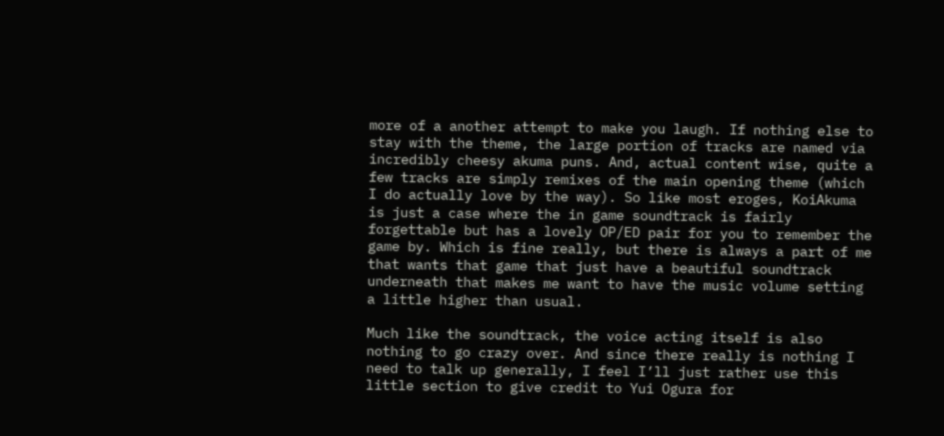more of a another attempt to make you laugh. If nothing else to stay with the theme, the large portion of tracks are named via incredibly cheesy akuma puns. And, actual content wise, quite a few tracks are simply remixes of the main opening theme (which I do actually love by the way). So like most eroges, KoiAkuma is just a case where the in game soundtrack is fairly forgettable but has a lovely OP/ED pair for you to remember the game by. Which is fine really, but there is always a part of me that wants that game that just have a beautiful soundtrack underneath that makes me want to have the music volume setting a little higher than usual.

Much like the soundtrack, the voice acting itself is also nothing to go crazy over. And since there really is nothing I need to talk up generally, I feel I’ll just rather use this little section to give credit to Yui Ogura for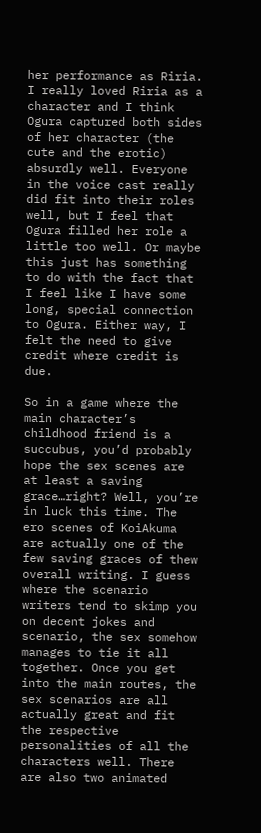her performance as Riria. I really loved Riria as a character and I think Ogura captured both sides of her character (the cute and the erotic) absurdly well. Everyone in the voice cast really did fit into their roles well, but I feel that Ogura filled her role a little too well. Or maybe this just has something to do with the fact that I feel like I have some long, special connection to Ogura. Either way, I felt the need to give credit where credit is due.

So in a game where the main character’s childhood friend is a succubus, you’d probably hope the sex scenes are at least a saving grace…right? Well, you’re in luck this time. The ero scenes of KoiAkuma are actually one of the few saving graces of thew overall writing. I guess where the scenario writers tend to skimp you on decent jokes and scenario, the sex somehow manages to tie it all together. Once you get into the main routes, the sex scenarios are all actually great and fit the respective personalities of all the characters well. There are also two animated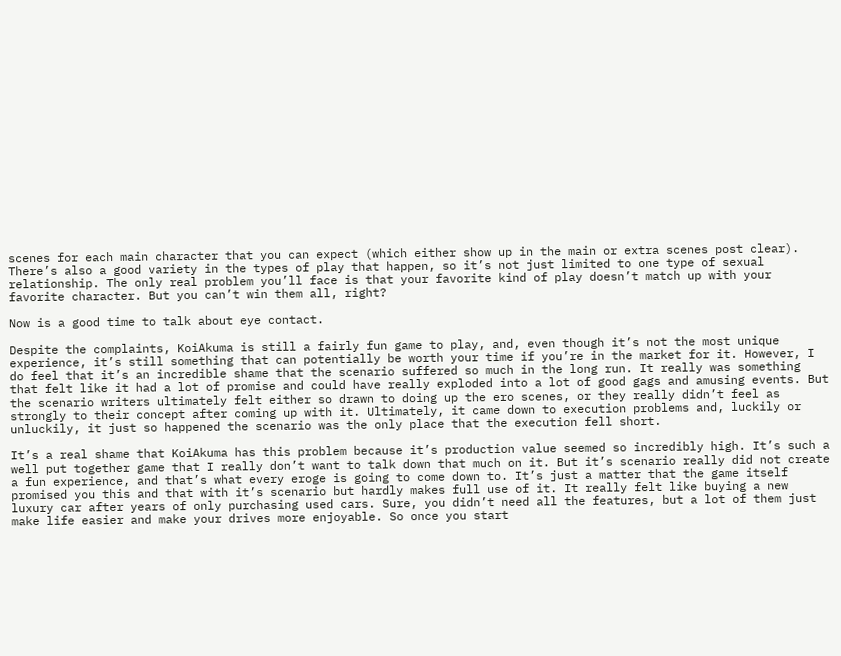scenes for each main character that you can expect (which either show up in the main or extra scenes post clear). There’s also a good variety in the types of play that happen, so it’s not just limited to one type of sexual relationship. The only real problem you’ll face is that your favorite kind of play doesn’t match up with your favorite character. But you can’t win them all, right?

Now is a good time to talk about eye contact.

Despite the complaints, KoiAkuma is still a fairly fun game to play, and, even though it’s not the most unique experience, it’s still something that can potentially be worth your time if you’re in the market for it. However, I do feel that it’s an incredible shame that the scenario suffered so much in the long run. It really was something that felt like it had a lot of promise and could have really exploded into a lot of good gags and amusing events. But the scenario writers ultimately felt either so drawn to doing up the ero scenes, or they really didn’t feel as strongly to their concept after coming up with it. Ultimately, it came down to execution problems and, luckily or unluckily, it just so happened the scenario was the only place that the execution fell short.

It’s a real shame that KoiAkuma has this problem because it’s production value seemed so incredibly high. It’s such a well put together game that I really don’t want to talk down that much on it. But it’s scenario really did not create a fun experience, and that’s what every eroge is going to come down to. It’s just a matter that the game itself promised you this and that with it’s scenario but hardly makes full use of it. It really felt like buying a new luxury car after years of only purchasing used cars. Sure, you didn’t need all the features, but a lot of them just make life easier and make your drives more enjoyable. So once you start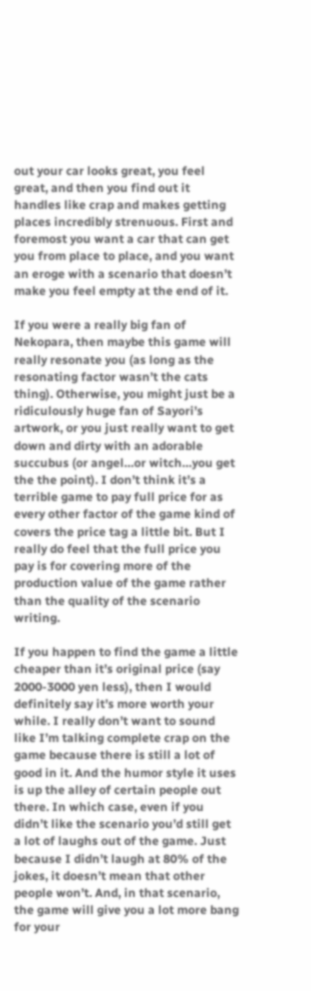out your car looks great, you feel great, and then you find out it handles like crap and makes getting places incredibly strenuous. First and foremost you want a car that can get you from place to place, and you want an eroge with a scenario that doesn’t make you feel empty at the end of it.

If you were a really big fan of Nekopara, then maybe this game will really resonate you (as long as the resonating factor wasn’t the cats thing). Otherwise, you might just be a ridiculously huge fan of Sayori’s artwork, or you just really want to get down and dirty with an adorable succubus (or angel…or witch…you get the the point). I don’t think it’s a terrible game to pay full price for as every other factor of the game kind of covers the price tag a little bit. But I really do feel that the full price you pay is for covering more of the production value of the game rather than the quality of the scenario writing.

If you happen to find the game a little cheaper than it’s original price (say 2000-3000 yen less), then I would definitely say it’s more worth your while. I really don’t want to sound like I’m talking complete crap on the game because there is still a lot of good in it. And the humor style it uses is up the alley of certain people out there. In which case, even if you didn’t like the scenario you’d still get a lot of laughs out of the game. Just because I didn’t laugh at 80% of the jokes, it doesn’t mean that other people won’t. And, in that scenario, the game will give you a lot more bang for your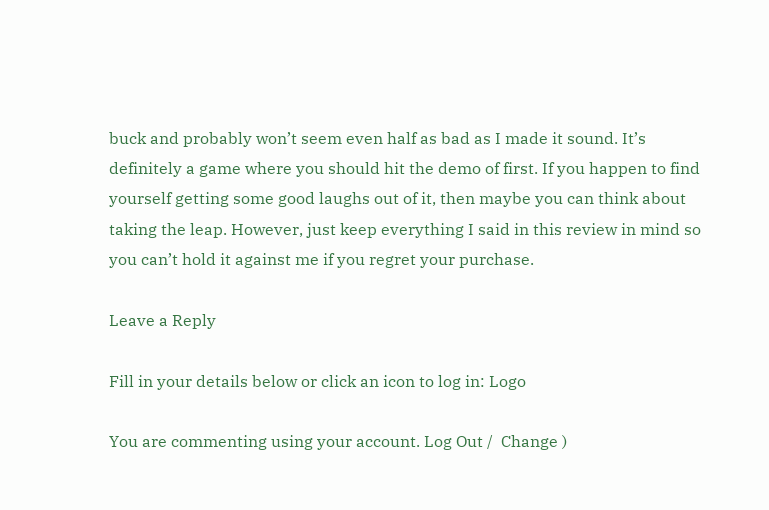buck and probably won’t seem even half as bad as I made it sound. It’s definitely a game where you should hit the demo of first. If you happen to find yourself getting some good laughs out of it, then maybe you can think about taking the leap. However, just keep everything I said in this review in mind so you can’t hold it against me if you regret your purchase.

Leave a Reply

Fill in your details below or click an icon to log in: Logo

You are commenting using your account. Log Out /  Change )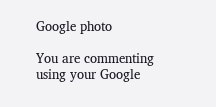Google photo

You are commenting using your Google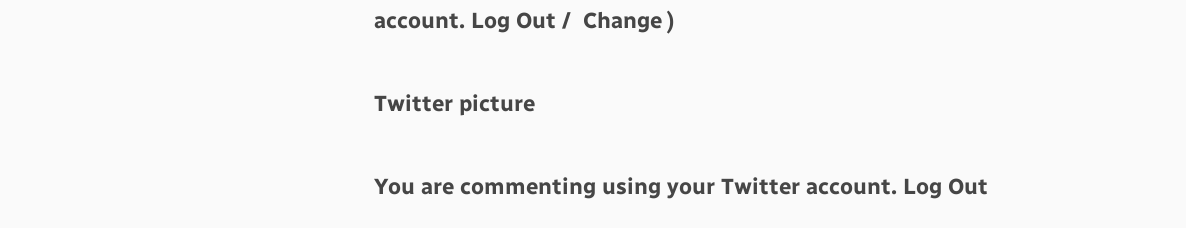account. Log Out /  Change )

Twitter picture

You are commenting using your Twitter account. Log Out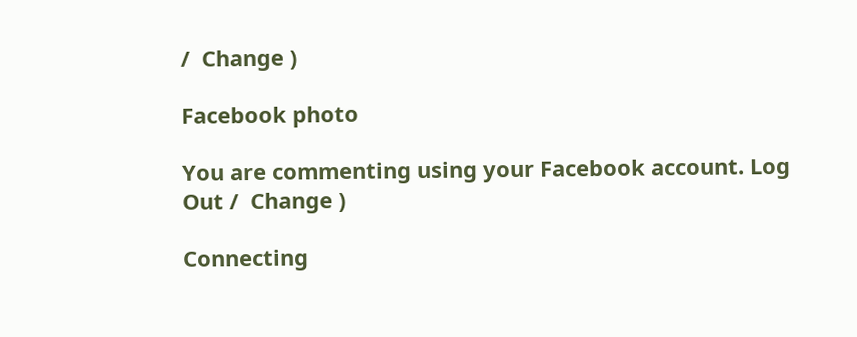/  Change )

Facebook photo

You are commenting using your Facebook account. Log Out /  Change )

Connecting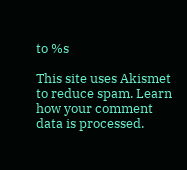to %s

This site uses Akismet to reduce spam. Learn how your comment data is processed.